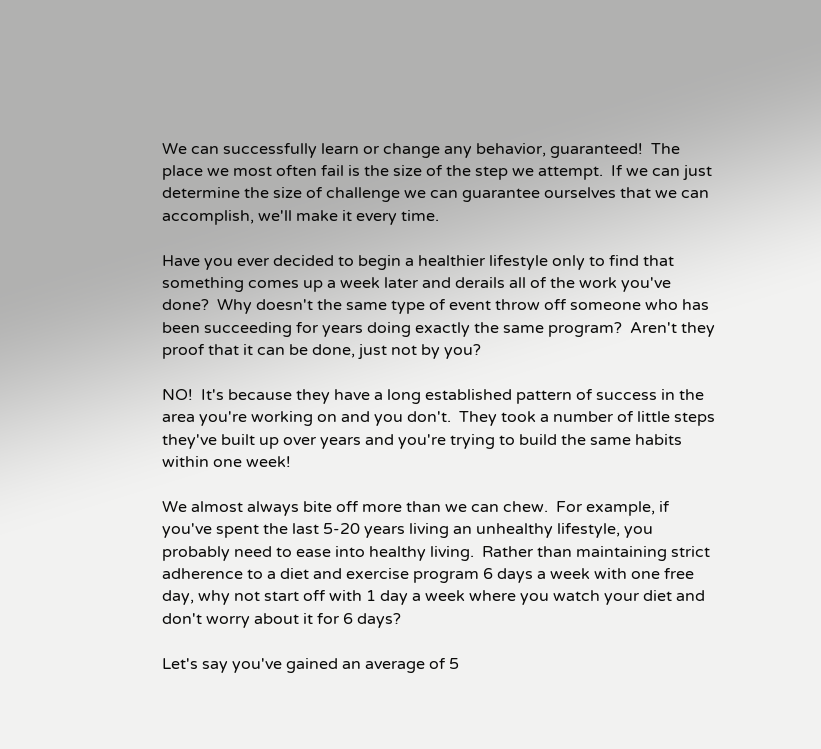We can successfully learn or change any behavior, guaranteed!  The place we most often fail is the size of the step we attempt.  If we can just determine the size of challenge we can guarantee ourselves that we can accomplish, we'll make it every time.

Have you ever decided to begin a healthier lifestyle only to find that something comes up a week later and derails all of the work you've done?  Why doesn't the same type of event throw off someone who has been succeeding for years doing exactly the same program?  Aren't they proof that it can be done, just not by you?

NO!  It's because they have a long established pattern of success in the area you're working on and you don't.  They took a number of little steps they've built up over years and you're trying to build the same habits within one week!

We almost always bite off more than we can chew.  For example, if you've spent the last 5-20 years living an unhealthy lifestyle, you probably need to ease into healthy living.  Rather than maintaining strict adherence to a diet and exercise program 6 days a week with one free day, why not start off with 1 day a week where you watch your diet and don't worry about it for 6 days?

Let's say you've gained an average of 5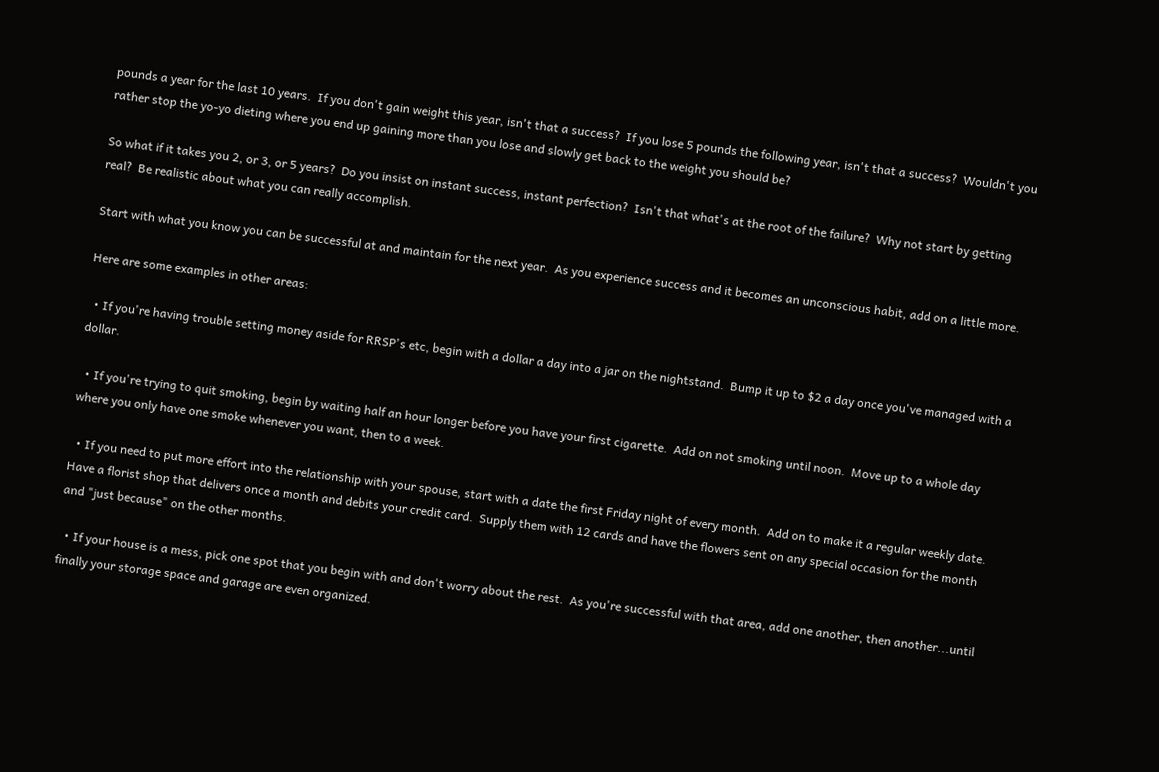pounds a year for the last 10 years.  If you don't gain weight this year, isn't that a success?  If you lose 5 pounds the following year, isn't that a success?  Wouldn't you rather stop the yo-yo dieting where you end up gaining more than you lose and slowly get back to the weight you should be?

So what if it takes you 2, or 3, or 5 years?  Do you insist on instant success, instant perfection?  Isn't that what's at the root of the failure?  Why not start by getting real?  Be realistic about what you can really accomplish.

Start with what you know you can be successful at and maintain for the next year.  As you experience success and it becomes an unconscious habit, add on a little more.

Here are some examples in other areas:

  • If you're having trouble setting money aside for RRSP's etc, begin with a dollar a day into a jar on the nightstand.  Bump it up to $2 a day once you've managed with a dollar.

  • If you're trying to quit smoking, begin by waiting half an hour longer before you have your first cigarette.  Add on not smoking until noon.  Move up to a whole day where you only have one smoke whenever you want, then to a week.

  • If you need to put more effort into the relationship with your spouse, start with a date the first Friday night of every month.  Add on to make it a regular weekly date.  Have a florist shop that delivers once a month and debits your credit card.  Supply them with 12 cards and have the flowers sent on any special occasion for the month and "just because" on the other months.

  • If your house is a mess, pick one spot that you begin with and don't worry about the rest.  As you're successful with that area, add one another, then another...until finally your storage space and garage are even organized.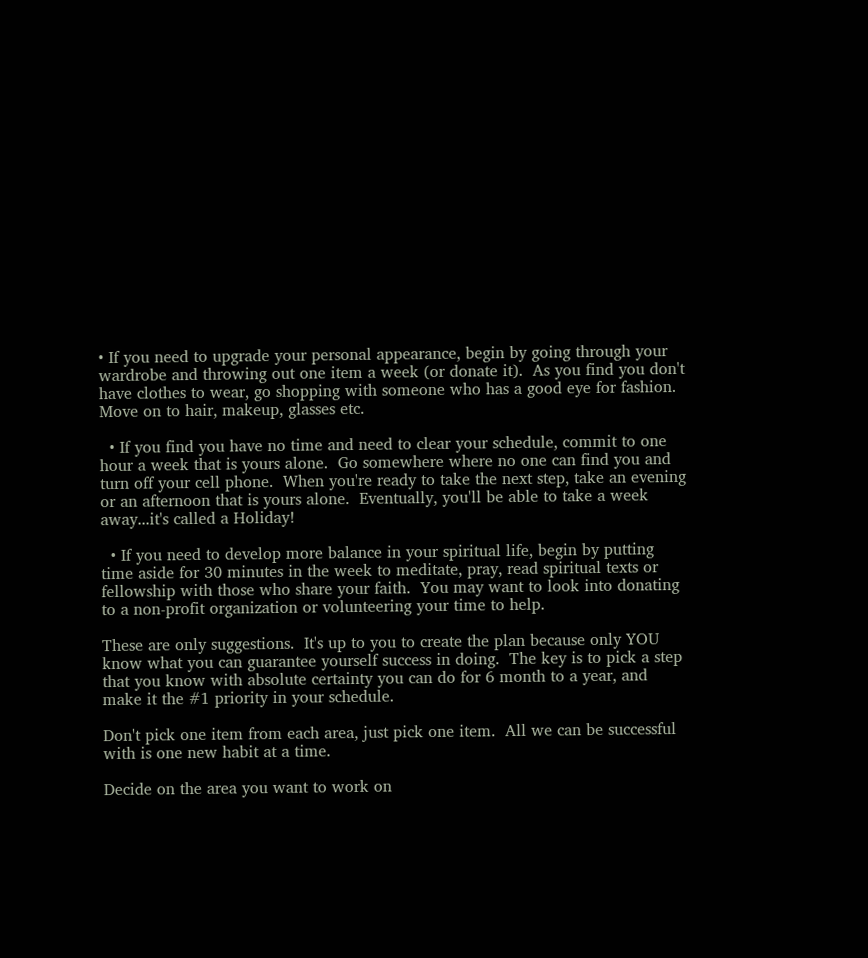• If you need to upgrade your personal appearance, begin by going through your wardrobe and throwing out one item a week (or donate it).  As you find you don't have clothes to wear, go shopping with someone who has a good eye for fashion.  Move on to hair, makeup, glasses etc.

  • If you find you have no time and need to clear your schedule, commit to one hour a week that is yours alone.  Go somewhere where no one can find you and turn off your cell phone.  When you're ready to take the next step, take an evening or an afternoon that is yours alone.  Eventually, you'll be able to take a week away...it's called a Holiday!

  • If you need to develop more balance in your spiritual life, begin by putting time aside for 30 minutes in the week to meditate, pray, read spiritual texts or fellowship with those who share your faith.  You may want to look into donating to a non-profit organization or volunteering your time to help.

These are only suggestions.  It's up to you to create the plan because only YOU know what you can guarantee yourself success in doing.  The key is to pick a step that you know with absolute certainty you can do for 6 month to a year, and make it the #1 priority in your schedule.

Don't pick one item from each area, just pick one item.  All we can be successful with is one new habit at a time.

Decide on the area you want to work on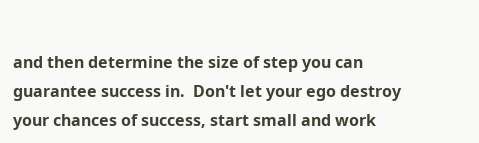and then determine the size of step you can guarantee success in.  Don't let your ego destroy your chances of success, start small and work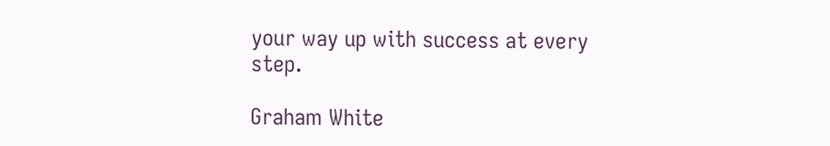your way up with success at every step.

Graham White